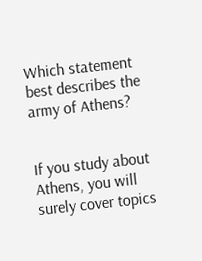Which statement best describes the army of Athens?


If you study about Athens, you will surely cover topics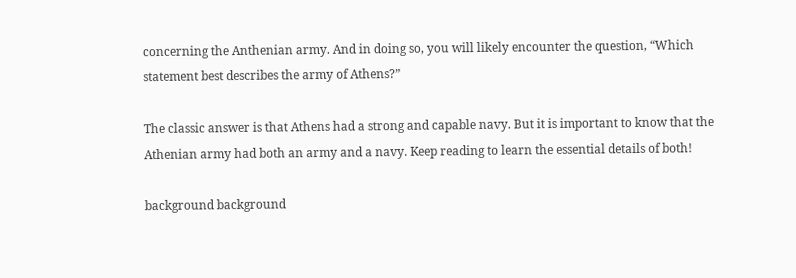concerning the Anthenian army. And in doing so, you will likely encounter the question, “Which statement best describes the army of Athens?”

The classic answer is that Athens had a strong and capable navy. But it is important to know that the Athenian army had both an army and a navy. Keep reading to learn the essential details of both!

background background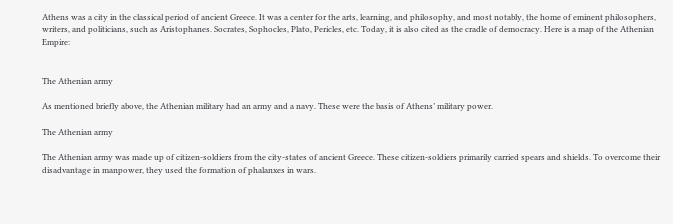Athens was a city in the classical period of ancient Greece. It was a center for the arts, learning, and philosophy, and most notably, the home of eminent philosophers, writers, and politicians, such as Aristophanes. Socrates, Sophocles, Plato, Pericles, etc. Today, it is also cited as the cradle of democracy. Here is a map of the Athenian Empire:


The Athenian army

As mentioned briefly above, the Athenian military had an army and a navy. These were the basis of Athens’ military power.

The Athenian army

The Athenian army was made up of citizen-soldiers from the city-states of ancient Greece. These citizen-soldiers primarily carried spears and shields. To overcome their disadvantage in manpower, they used the formation of phalanxes in wars.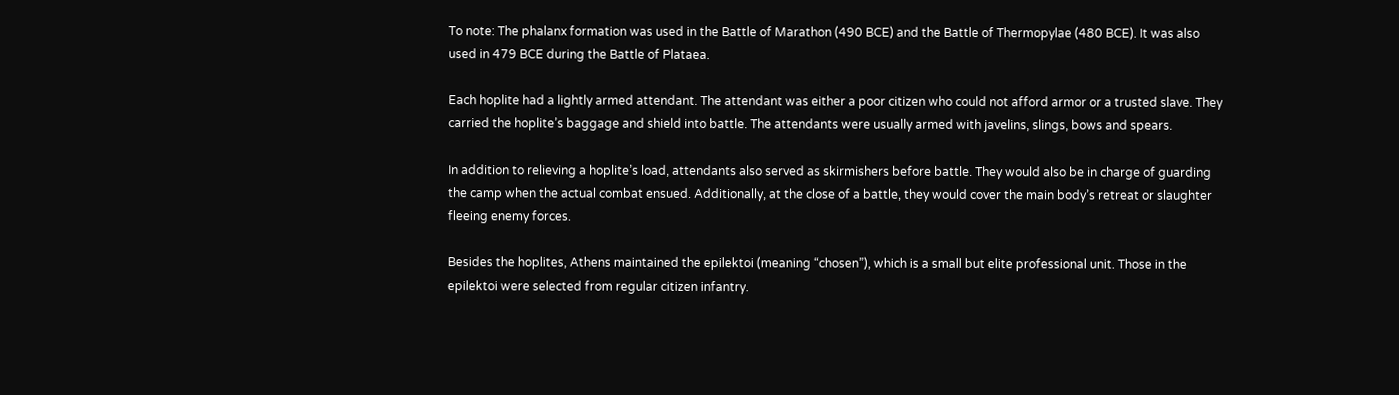To note: The phalanx formation was used in the Battle of Marathon (490 BCE) and the Battle of Thermopylae (480 BCE). It was also used in 479 BCE during the Battle of Plataea.

Each hoplite had a lightly armed attendant. The attendant was either a poor citizen who could not afford armor or a trusted slave. They carried the hoplite’s baggage and shield into battle. The attendants were usually armed with javelins, slings, bows and spears.

In addition to relieving a hoplite’s load, attendants also served as skirmishers before battle. They would also be in charge of guarding the camp when the actual combat ensued. Additionally, at the close of a battle, they would cover the main body’s retreat or slaughter fleeing enemy forces.

Besides the hoplites, Athens maintained the epilektoi (meaning “chosen”), which is a small but elite professional unit. Those in the epilektoi were selected from regular citizen infantry.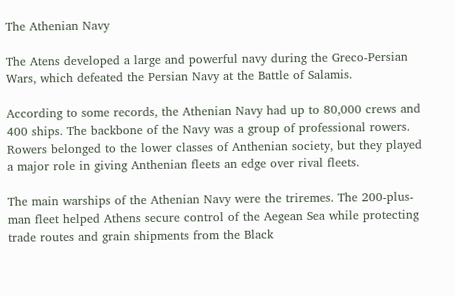The Athenian Navy

The Atens developed a large and powerful navy during the Greco-Persian Wars, which defeated the Persian Navy at the Battle of Salamis.

According to some records, the Athenian Navy had up to 80,000 crews and 400 ships. The backbone of the Navy was a group of professional rowers. Rowers belonged to the lower classes of Anthenian society, but they played a major role in giving Anthenian fleets an edge over rival fleets.

The main warships of the Athenian Navy were the triremes. The 200-plus-man fleet helped Athens secure control of the Aegean Sea while protecting trade routes and grain shipments from the Black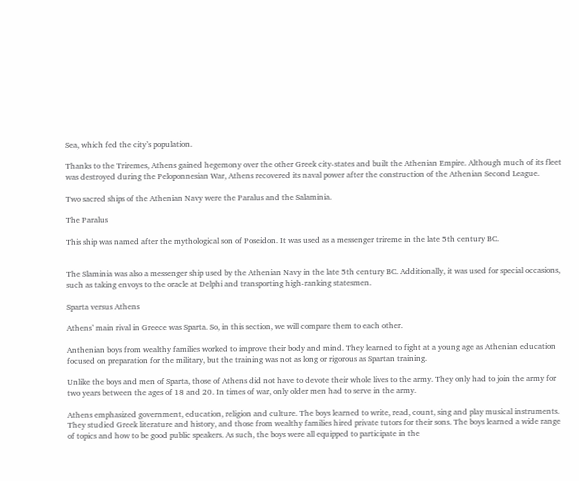Sea, which fed the city’s population.

Thanks to the Triremes, Athens gained hegemony over the other Greek city-states and built the Athenian Empire. Although much of its fleet was destroyed during the Peloponnesian War, Athens recovered its naval power after the construction of the Athenian Second League.

Two sacred ships of the Athenian Navy were the Paralus and the Salaminia.

The Paralus

This ship was named after the mythological son of Poseidon. It was used as a messenger trireme in the late 5th century BC.


The Slaminia was also a messenger ship used by the Athenian Navy in the late 5th century BC. Additionally, it was used for special occasions, such as taking envoys to the oracle at Delphi and transporting high-ranking statesmen.

Sparta versus Athens

Athens’ main rival in Greece was Sparta. So, in this section, we will compare them to each other.

Anthenian boys from wealthy families worked to improve their body and mind. They learned to fight at a young age as Athenian education focused on preparation for the military, but the training was not as long or rigorous as Spartan training.

Unlike the boys and men of Sparta, those of Athens did not have to devote their whole lives to the army. They only had to join the army for two years between the ages of 18 and 20. In times of war, only older men had to serve in the army.

Athens emphasized government, education, religion and culture. The boys learned to write, read, count, sing and play musical instruments. They studied Greek literature and history, and those from wealthy families hired private tutors for their sons. The boys learned a wide range of topics and how to be good public speakers. As such, the boys were all equipped to participate in the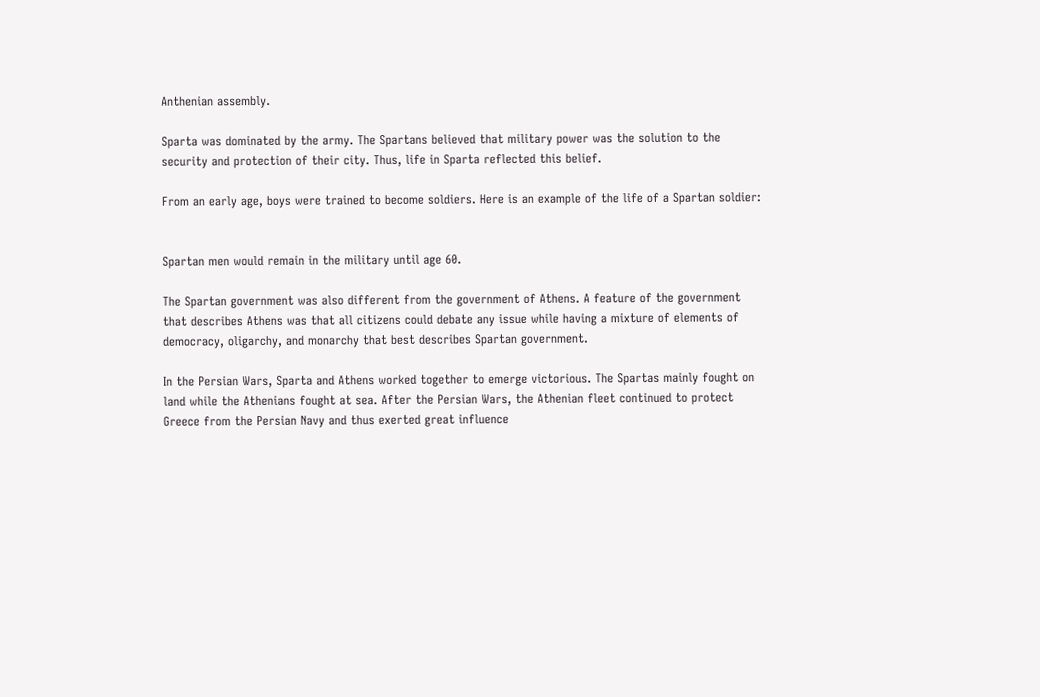Anthenian assembly.

Sparta was dominated by the army. The Spartans believed that military power was the solution to the security and protection of their city. Thus, life in Sparta reflected this belief.

From an early age, boys were trained to become soldiers. Here is an example of the life of a Spartan soldier:


Spartan men would remain in the military until age 60.

The Spartan government was also different from the government of Athens. A feature of the government that describes Athens was that all citizens could debate any issue while having a mixture of elements of democracy, oligarchy, and monarchy that best describes Spartan government.

In the Persian Wars, Sparta and Athens worked together to emerge victorious. The Spartas mainly fought on land while the Athenians fought at sea. After the Persian Wars, the Athenian fleet continued to protect Greece from the Persian Navy and thus exerted great influence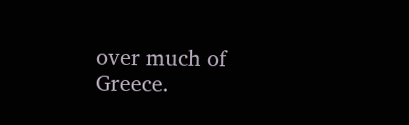over much of Greece.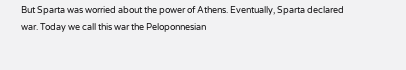But Sparta was worried about the power of Athens. Eventually, Sparta declared war. Today we call this war the Peloponnesian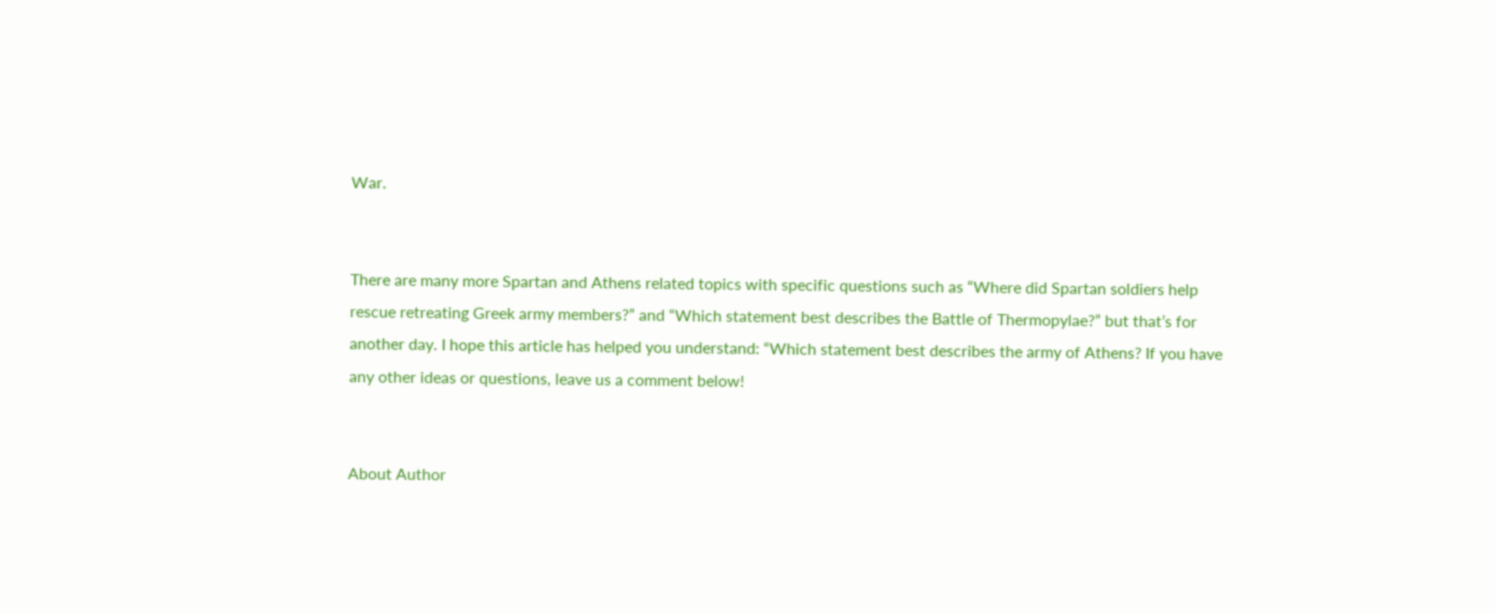War.


There are many more Spartan and Athens related topics with specific questions such as “Where did Spartan soldiers help rescue retreating Greek army members?” and “Which statement best describes the Battle of Thermopylae?” but that’s for another day. I hope this article has helped you understand: “Which statement best describes the army of Athens? If you have any other ideas or questions, leave us a comment below!


About Author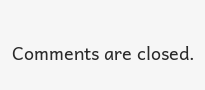Comments are closed.